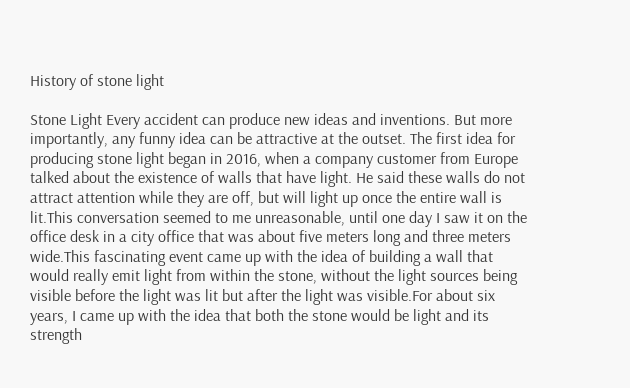History of stone light

Stone Light Every accident can produce new ideas and inventions. But more importantly, any funny idea can be attractive at the outset. The first idea for producing stone light began in 2016, when a company customer from Europe talked about the existence of walls that have light. He said these walls do not attract attention while they are off, but will light up once the entire wall is lit.This conversation seemed to me unreasonable, until one day I saw it on the office desk in a city office that was about five meters long and three meters wide.This fascinating event came up with the idea of building a wall that would really emit light from within the stone, without the light sources being visible before the light was lit but after the light was visible.For about six years, I came up with the idea that both the stone would be light and its strength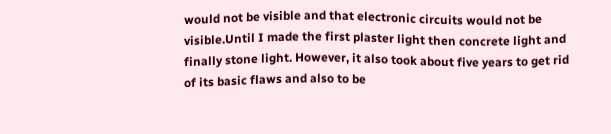would not be visible and that electronic circuits would not be visible.Until I made the first plaster light then concrete light and finally stone light. However, it also took about five years to get rid of its basic flaws and also to be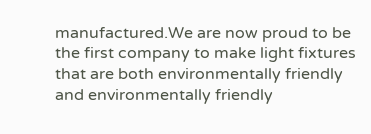manufactured.We are now proud to be the first company to make light fixtures that are both environmentally friendly and environmentally friendly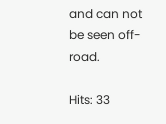and can not be seen off-road.

Hits: 33